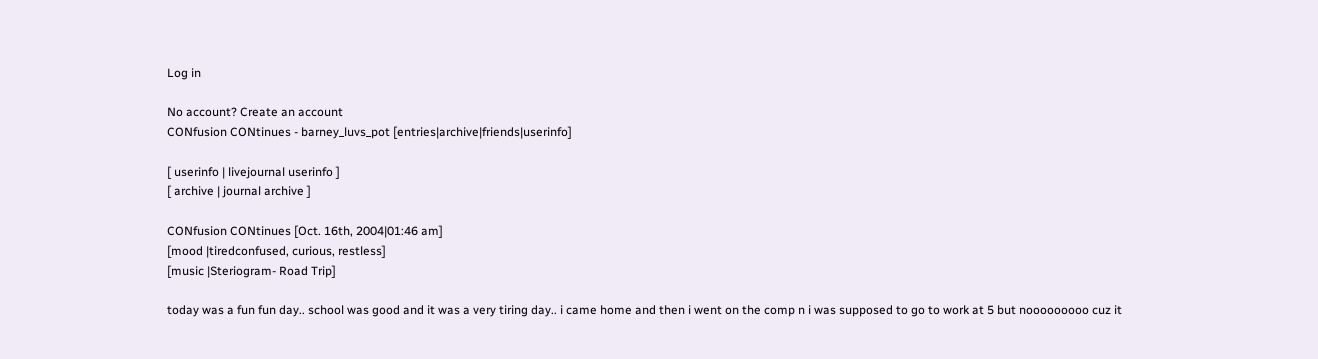Log in

No account? Create an account
CONfusion CONtinues - barney_luvs_pot [entries|archive|friends|userinfo]

[ userinfo | livejournal userinfo ]
[ archive | journal archive ]

CONfusion CONtinues [Oct. 16th, 2004|01:46 am]
[mood |tiredconfused, curious, restless]
[music |Steriogram- Road Trip]

today was a fun fun day.. school was good and it was a very tiring day.. i came home and then i went on the comp n i was supposed to go to work at 5 but nooooooooo cuz it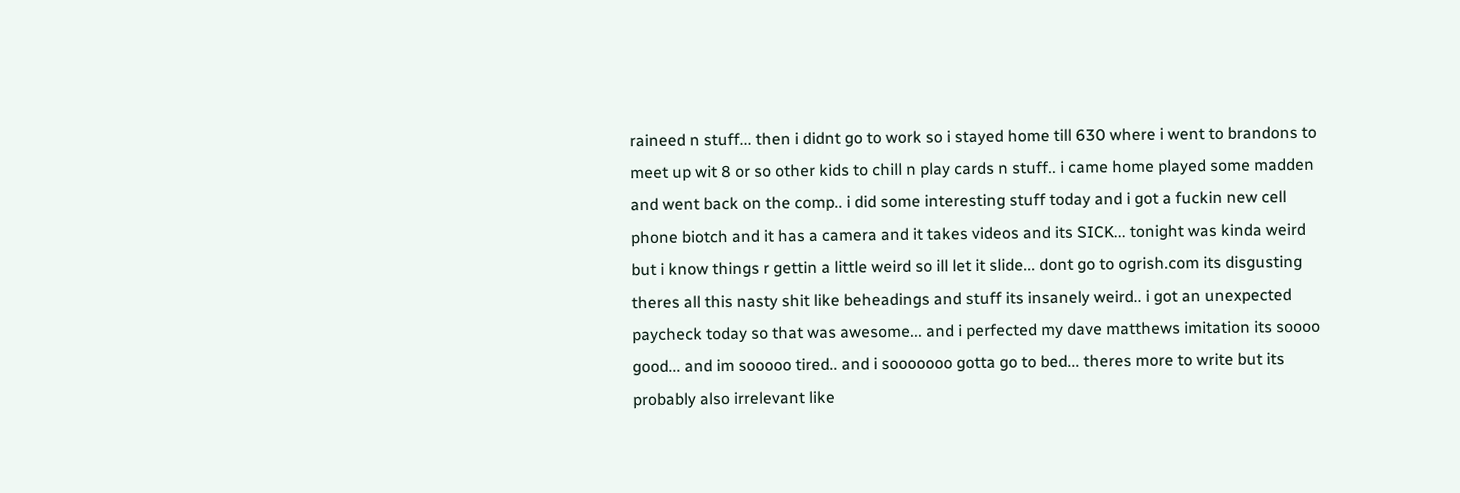raineed n stuff... then i didnt go to work so i stayed home till 630 where i went to brandons to meet up wit 8 or so other kids to chill n play cards n stuff.. i came home played some madden and went back on the comp.. i did some interesting stuff today and i got a fuckin new cell phone biotch and it has a camera and it takes videos and its SICK... tonight was kinda weird but i know things r gettin a little weird so ill let it slide... dont go to ogrish.com its disgusting theres all this nasty shit like beheadings and stuff its insanely weird.. i got an unexpected paycheck today so that was awesome... and i perfected my dave matthews imitation its soooo good... and im sooooo tired.. and i sooooooo gotta go to bed... theres more to write but its probably also irrelevant like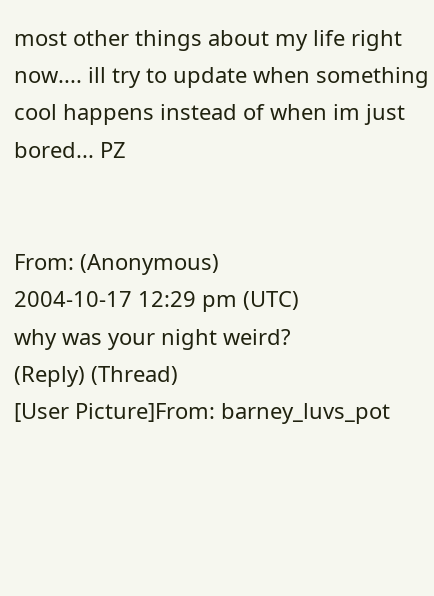most other things about my life right now.... ill try to update when something cool happens instead of when im just bored... PZ


From: (Anonymous)
2004-10-17 12:29 pm (UTC)
why was your night weird?
(Reply) (Thread)
[User Picture]From: barney_luvs_pot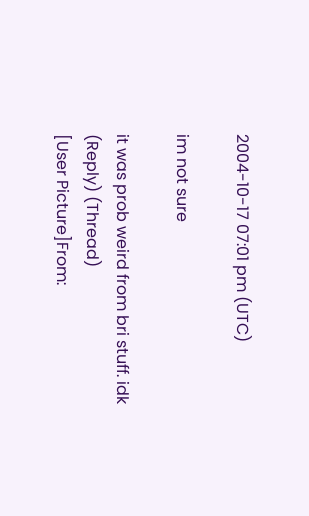2004-10-17 07:01 pm (UTC)

im not sure

it was prob weird from bri stuff. idk
(Reply) (Thread)
[User Picture]From: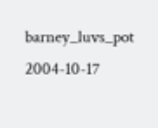barney_luvs_pot
2004-10-17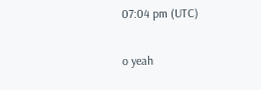07:04 pm (UTC)

o yeah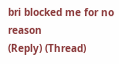bri blocked me for no reason
(Reply) (Thread)